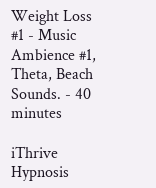Weight Loss #1 - Music Ambience #1, Theta, Beach Sounds. - 40 minutes

iThrive Hypnosis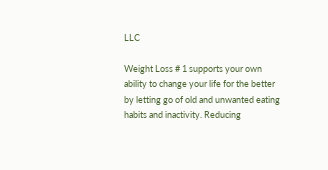LLC

Weight Loss # 1 supports your own ability to change your life for the better by letting go of old and unwanted eating habits and inactivity. Reducing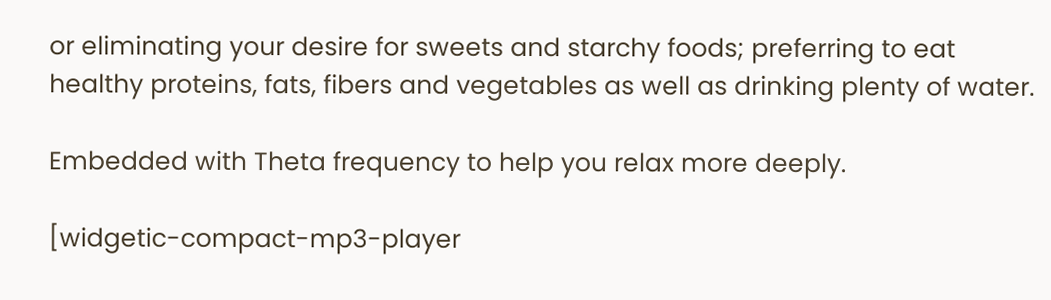or eliminating your desire for sweets and starchy foods; preferring to eat healthy proteins, fats, fibers and vegetables as well as drinking plenty of water.

Embedded with Theta frequency to help you relax more deeply.

[widgetic-compact-mp3-player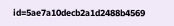id=5ae7a10decb2a1d2488b4569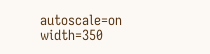autoscale=on width=350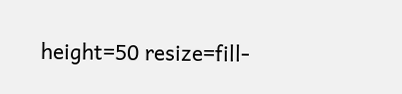height=50 resize=fill-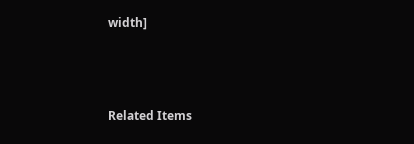width]



Related Items